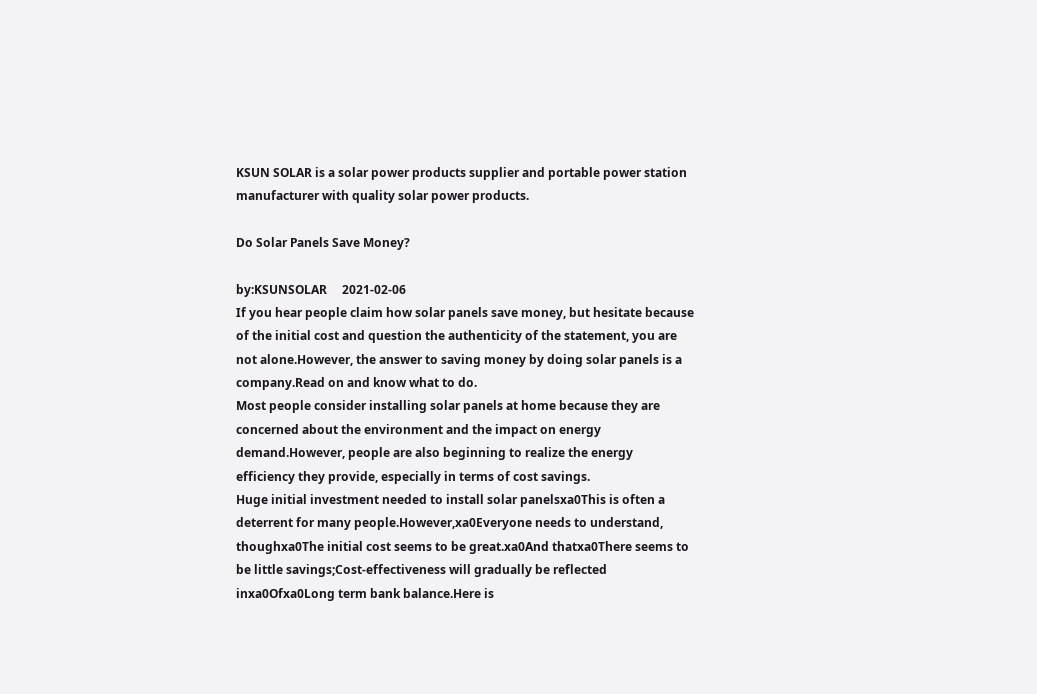KSUN SOLAR is a solar power products supplier and portable power station manufacturer with quality solar power products.

Do Solar Panels Save Money?

by:KSUNSOLAR     2021-02-06
If you hear people claim how solar panels save money, but hesitate because of the initial cost and question the authenticity of the statement, you are not alone.However, the answer to saving money by doing solar panels is a company.Read on and know what to do.
Most people consider installing solar panels at home because they are concerned about the environment and the impact on energy demand.However, people are also beginning to realize the energy efficiency they provide, especially in terms of cost savings.
Huge initial investment needed to install solar panelsxa0This is often a deterrent for many people.However,xa0Everyone needs to understand, thoughxa0The initial cost seems to be great.xa0And thatxa0There seems to be little savings;Cost-effectiveness will gradually be reflected inxa0Ofxa0Long term bank balance.Here is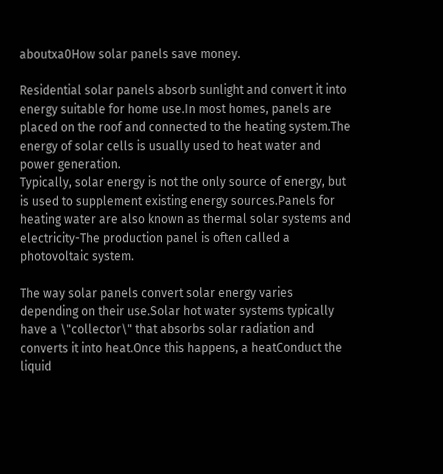aboutxa0How solar panels save money.

Residential solar panels absorb sunlight and convert it into energy suitable for home use.In most homes, panels are placed on the roof and connected to the heating system.The energy of solar cells is usually used to heat water and power generation.
Typically, solar energy is not the only source of energy, but is used to supplement existing energy sources.Panels for heating water are also known as thermal solar systems and electricity-The production panel is often called a photovoltaic system.

The way solar panels convert solar energy varies depending on their use.Solar hot water systems typically have a \"collector\" that absorbs solar radiation and converts it into heat.Once this happens, a heatConduct the liquid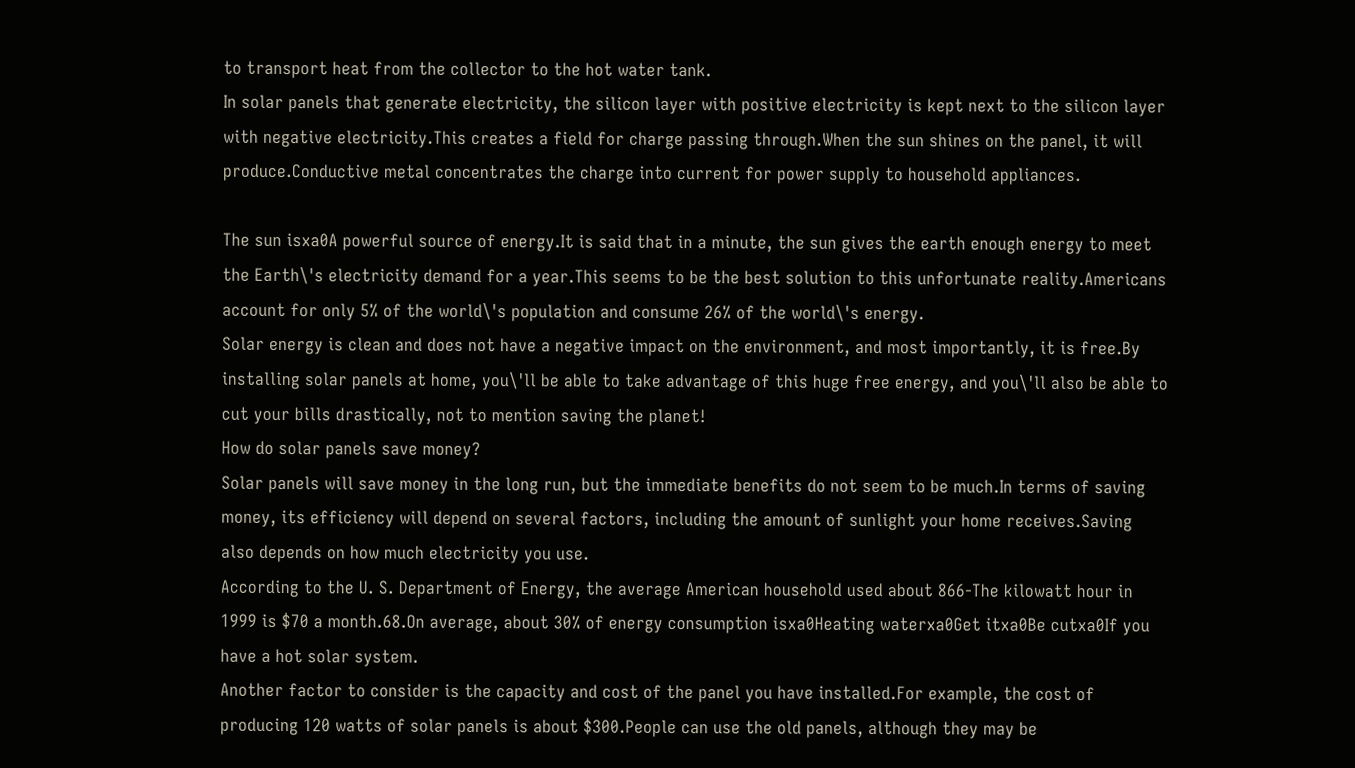to transport heat from the collector to the hot water tank.
In solar panels that generate electricity, the silicon layer with positive electricity is kept next to the silicon layer with negative electricity.This creates a field for charge passing through.When the sun shines on the panel, it will produce.Conductive metal concentrates the charge into current for power supply to household appliances.

The sun isxa0A powerful source of energy.It is said that in a minute, the sun gives the earth enough energy to meet the Earth\'s electricity demand for a year.This seems to be the best solution to this unfortunate reality.Americans account for only 5% of the world\'s population and consume 26% of the world\'s energy.
Solar energy is clean and does not have a negative impact on the environment, and most importantly, it is free.By installing solar panels at home, you\'ll be able to take advantage of this huge free energy, and you\'ll also be able to cut your bills drastically, not to mention saving the planet!
How do solar panels save money?
Solar panels will save money in the long run, but the immediate benefits do not seem to be much.In terms of saving money, its efficiency will depend on several factors, including the amount of sunlight your home receives.Saving also depends on how much electricity you use.
According to the U. S. Department of Energy, the average American household used about 866-The kilowatt hour in 1999 is $70 a month.68.On average, about 30% of energy consumption isxa0Heating waterxa0Get itxa0Be cutxa0If you have a hot solar system.
Another factor to consider is the capacity and cost of the panel you have installed.For example, the cost of producing 120 watts of solar panels is about $300.People can use the old panels, although they may be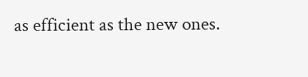as efficient as the new ones.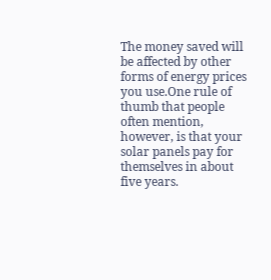The money saved will be affected by other forms of energy prices you use.One rule of thumb that people often mention, however, is that your solar panels pay for themselves in about five years.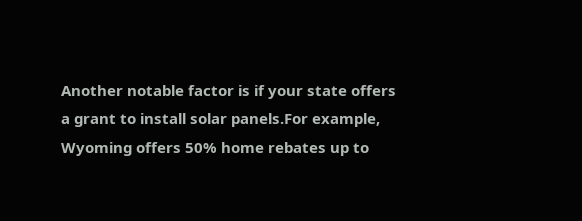Another notable factor is if your state offers a grant to install solar panels.For example, Wyoming offers 50% home rebates up to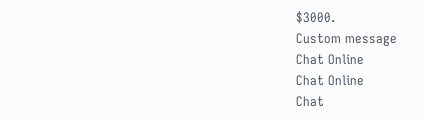$3000.
Custom message
Chat Online
Chat Online
Chat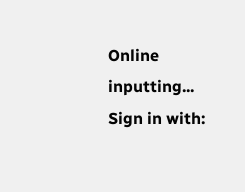Online inputting...
Sign in with: